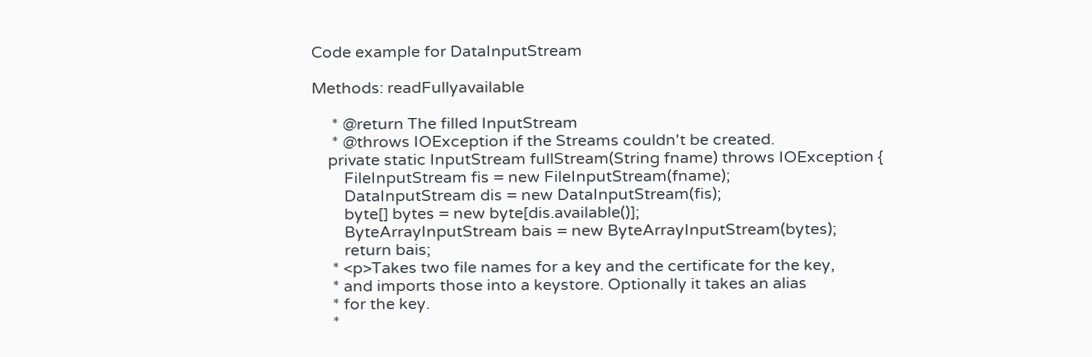Code example for DataInputStream

Methods: readFullyavailable

     * @return The filled InputStream
     * @throws IOException if the Streams couldn't be created.
    private static InputStream fullStream(String fname) throws IOException {
        FileInputStream fis = new FileInputStream(fname);
        DataInputStream dis = new DataInputStream(fis);
        byte[] bytes = new byte[dis.available()];
        ByteArrayInputStream bais = new ByteArrayInputStream(bytes);
        return bais;
     * <p>Takes two file names for a key and the certificate for the key,
     * and imports those into a keystore. Optionally it takes an alias
     * for the key.
     *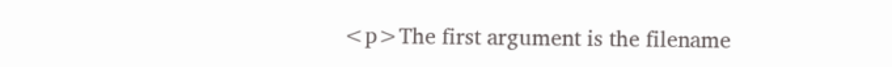<p>The first argument is the filename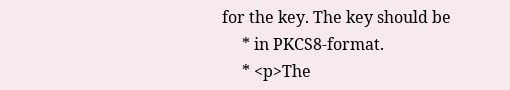for the key. The key should be
     * in PKCS8-format.
     * <p>The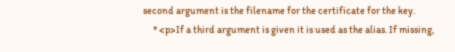second argument is the filename for the certificate for the key.
     * <p>If a third argument is given it is used as the alias. If missing,